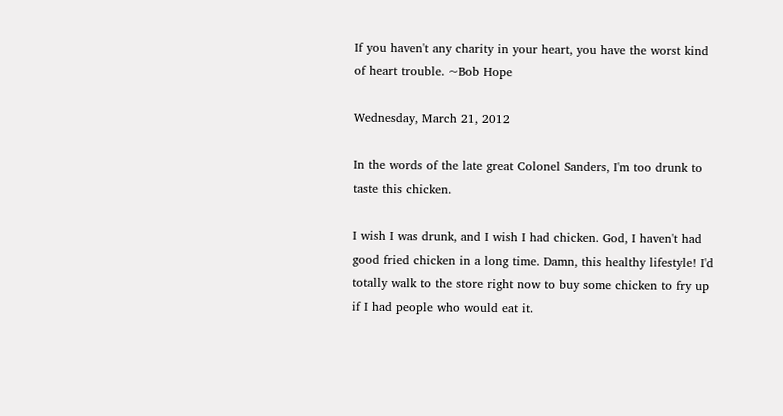If you haven't any charity in your heart, you have the worst kind of heart trouble. ~Bob Hope

Wednesday, March 21, 2012

In the words of the late great Colonel Sanders, I'm too drunk to taste this chicken.

I wish I was drunk, and I wish I had chicken. God, I haven't had good fried chicken in a long time. Damn, this healthy lifestyle! I'd totally walk to the store right now to buy some chicken to fry up if I had people who would eat it.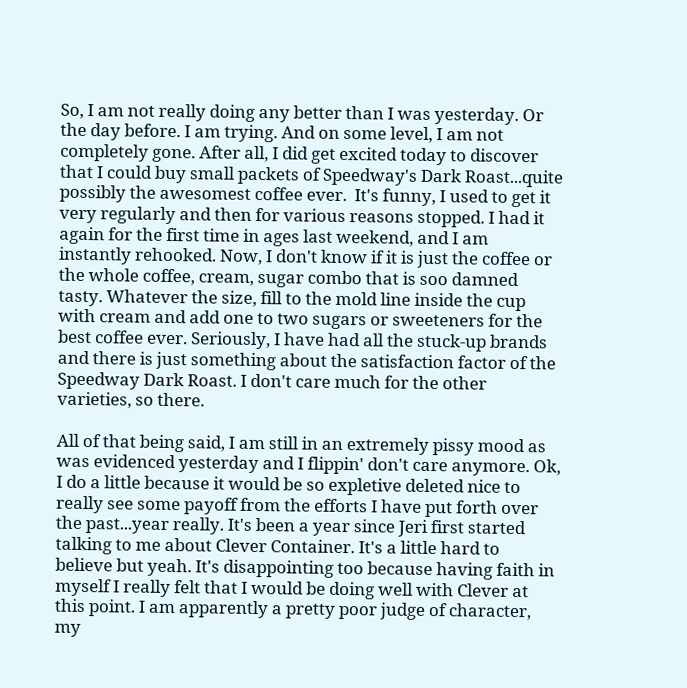So, I am not really doing any better than I was yesterday. Or the day before. I am trying. And on some level, I am not completely gone. After all, I did get excited today to discover that I could buy small packets of Speedway's Dark Roast...quite possibly the awesomest coffee ever.  It's funny, I used to get it very regularly and then for various reasons stopped. I had it again for the first time in ages last weekend, and I am instantly rehooked. Now, I don't know if it is just the coffee or the whole coffee, cream, sugar combo that is soo damned tasty. Whatever the size, fill to the mold line inside the cup with cream and add one to two sugars or sweeteners for the best coffee ever. Seriously, I have had all the stuck-up brands and there is just something about the satisfaction factor of the Speedway Dark Roast. I don't care much for the other varieties, so there.

All of that being said, I am still in an extremely pissy mood as was evidenced yesterday and I flippin' don't care anymore. Ok, I do a little because it would be so expletive deleted nice to really see some payoff from the efforts I have put forth over the past...year really. It's been a year since Jeri first started talking to me about Clever Container. It's a little hard to believe but yeah. It's disappointing too because having faith in myself I really felt that I would be doing well with Clever at this point. I am apparently a pretty poor judge of character, my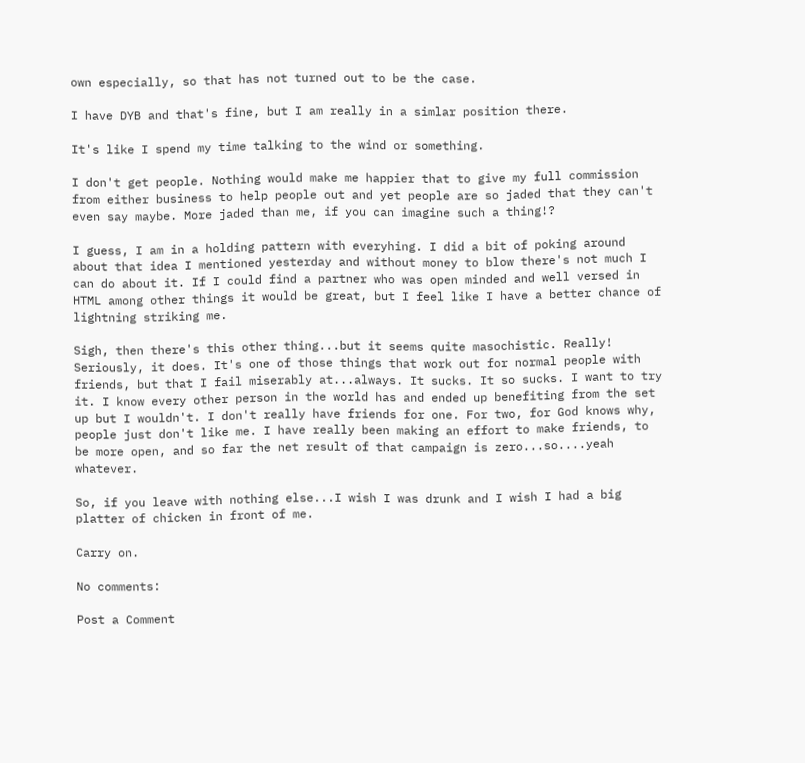own especially, so that has not turned out to be the case.

I have DYB and that's fine, but I am really in a simlar position there.

It's like I spend my time talking to the wind or something.

I don't get people. Nothing would make me happier that to give my full commission from either business to help people out and yet people are so jaded that they can't even say maybe. More jaded than me, if you can imagine such a thing!?

I guess, I am in a holding pattern with everyhing. I did a bit of poking around about that idea I mentioned yesterday and without money to blow there's not much I can do about it. If I could find a partner who was open minded and well versed in HTML among other things it would be great, but I feel like I have a better chance of lightning striking me.

Sigh, then there's this other thing...but it seems quite masochistic. Really! Seriously, it does. It's one of those things that work out for normal people with friends, but that I fail miserably at...always. It sucks. It so sucks. I want to try it. I know every other person in the world has and ended up benefiting from the set up but I wouldn't. I don't really have friends for one. For two, for God knows why, people just don't like me. I have really been making an effort to make friends, to be more open, and so far the net result of that campaign is zero...so....yeah whatever.

So, if you leave with nothing else...I wish I was drunk and I wish I had a big platter of chicken in front of me.

Carry on.

No comments:

Post a Comment